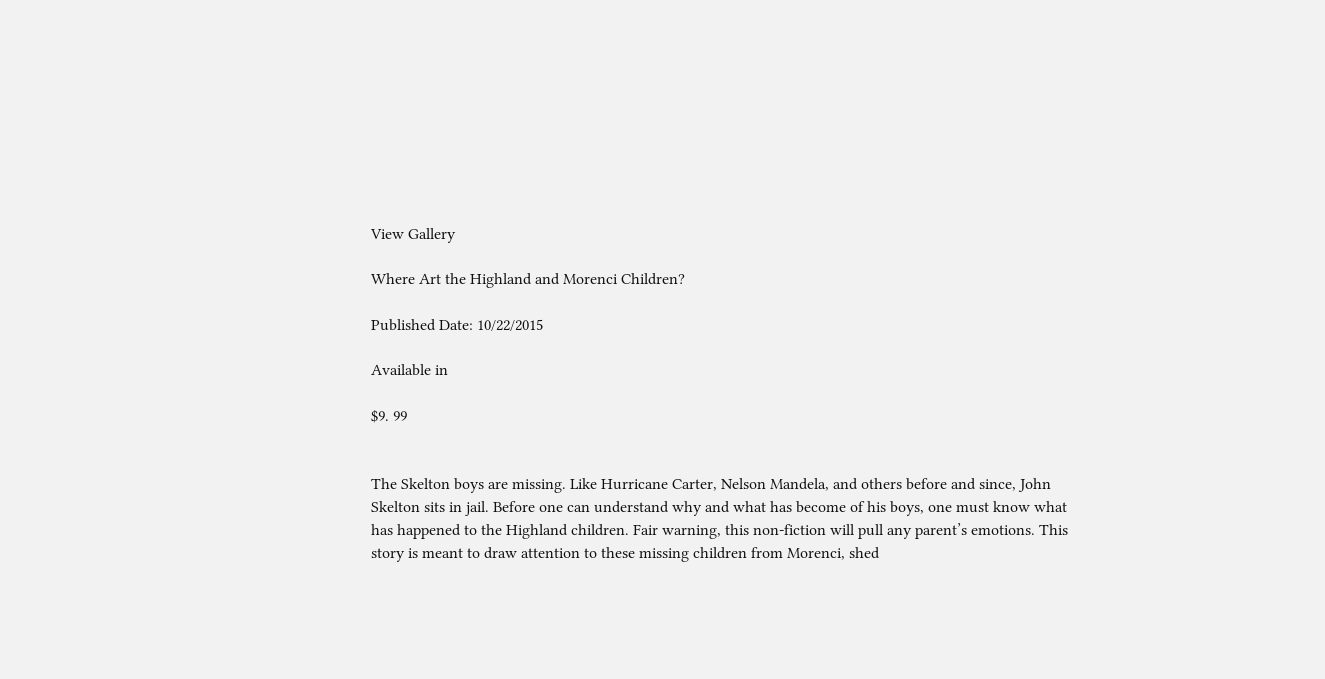View Gallery

Where Art the Highland and Morenci Children?

Published Date: 10/22/2015

Available in

$9. 99


The Skelton boys are missing. Like Hurricane Carter, Nelson Mandela, and others before and since, John Skelton sits in jail. Before one can understand why and what has become of his boys, one must know what has happened to the Highland children. Fair warning, this non-fiction will pull any parent’s emotions. This story is meant to draw attention to these missing children from Morenci, shed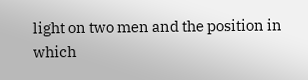light on two men and the position in which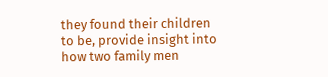they found their children to be, provide insight into how two family men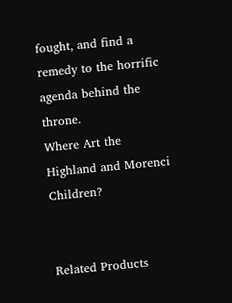fought, and find a remedy to the horrific agenda behind the throne.
Where Art the Highland and Morenci Children?


Related Products